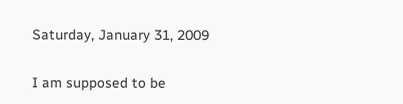Saturday, January 31, 2009

I am supposed to be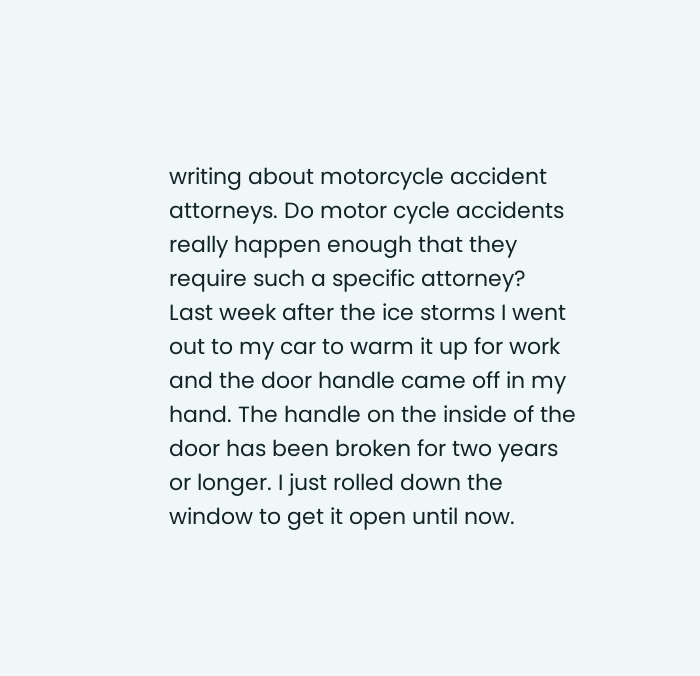writing about motorcycle accident attorneys. Do motor cycle accidents really happen enough that they require such a specific attorney?
Last week after the ice storms I went out to my car to warm it up for work and the door handle came off in my hand. The handle on the inside of the door has been broken for two years or longer. I just rolled down the window to get it open until now.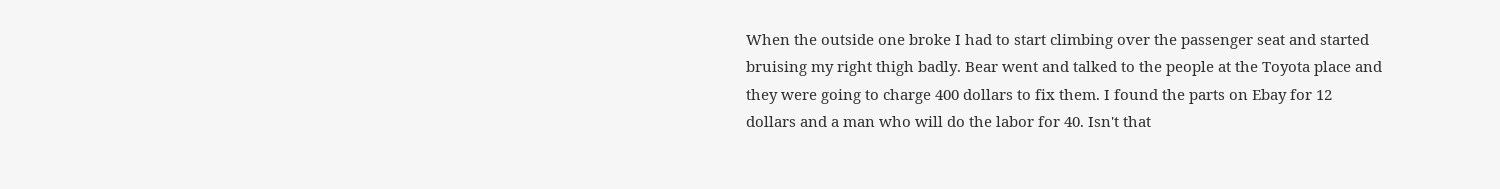When the outside one broke I had to start climbing over the passenger seat and started bruising my right thigh badly. Bear went and talked to the people at the Toyota place and they were going to charge 400 dollars to fix them. I found the parts on Ebay for 12 dollars and a man who will do the labor for 40. Isn't that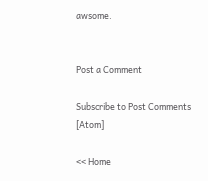awsome.


Post a Comment

Subscribe to Post Comments [Atom]

<< Home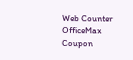Web Counter
OfficeMax Coupon